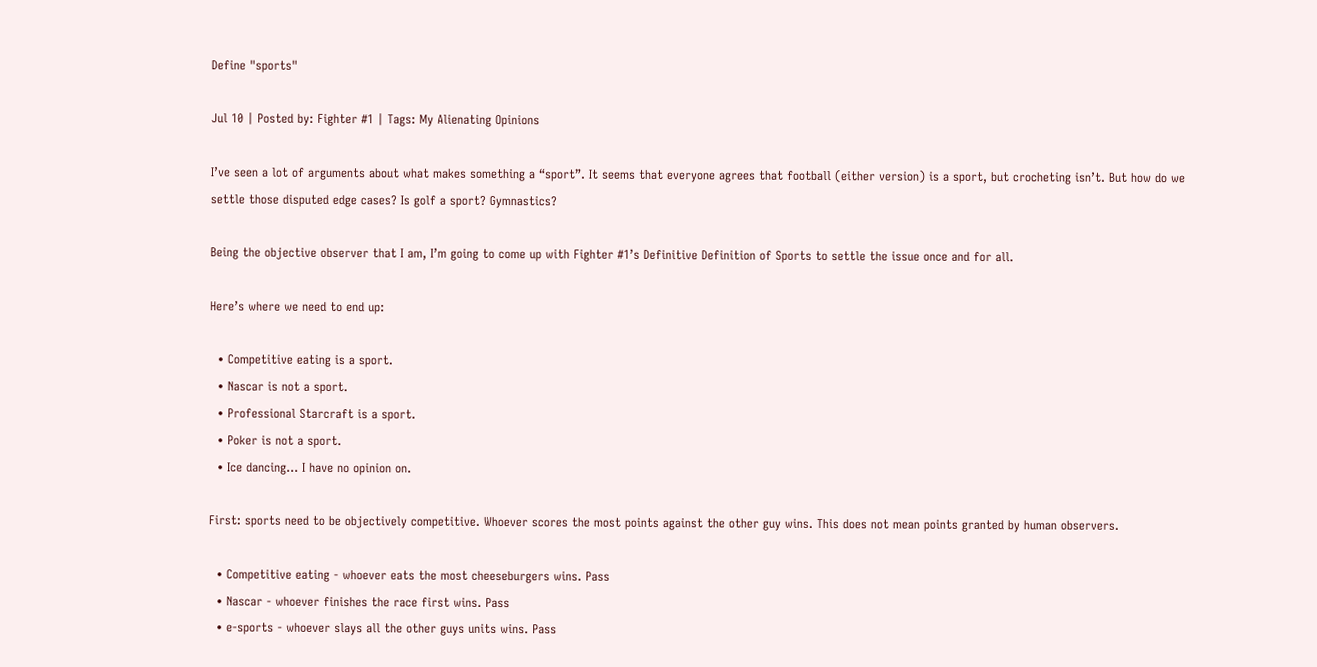Define "sports"

Jul 10 | Posted by: Fighter #1 | Tags: My Alienating Opinions

I’ve seen a lot of arguments about what makes something a “sport”. It seems that everyone agrees that football (either version) is a sport, but crocheting isn’t. But how do we settle those disputed edge cases? Is golf a sport? Gymnastics?

Being the objective observer that I am, I’m going to come up with Fighter #1’s Definitive Definition of Sports to settle the issue once and for all.

Here’s where we need to end up:

  • Competitive eating is a sport.
  • Nascar is not a sport.
  • Professional Starcraft is a sport.
  • Poker is not a sport.
  • Ice dancing… I have no opinion on.

First: sports need to be objectively competitive. Whoever scores the most points against the other guy wins. This does not mean points granted by human observers.

  • Competitive eating - whoever eats the most cheeseburgers wins. Pass
  • Nascar - whoever finishes the race first wins. Pass
  • e-sports - whoever slays all the other guys units wins. Pass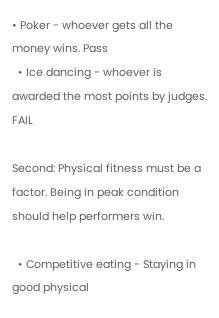• Poker - whoever gets all the money wins. Pass
  • Ice dancing - whoever is awarded the most points by judges. FAIL

Second: Physical fitness must be a factor. Being in peak condition should help performers win.

  • Competitive eating - Staying in good physical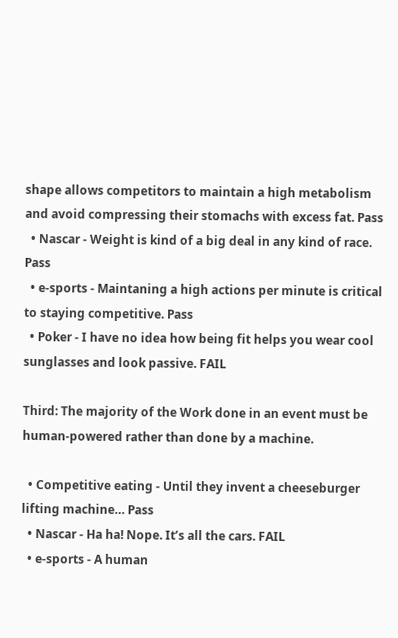shape allows competitors to maintain a high metabolism and avoid compressing their stomachs with excess fat. Pass
  • Nascar - Weight is kind of a big deal in any kind of race. Pass
  • e-sports - Maintaning a high actions per minute is critical to staying competitive. Pass
  • Poker - I have no idea how being fit helps you wear cool sunglasses and look passive. FAIL

Third: The majority of the Work done in an event must be human-powered rather than done by a machine.

  • Competitive eating - Until they invent a cheeseburger lifting machine… Pass
  • Nascar - Ha ha! Nope. It’s all the cars. FAIL
  • e-sports - A human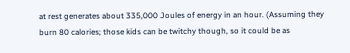at rest generates about 335,000 Joules of energy in an hour. (Assuming they burn 80 calories; those kids can be twitchy though, so it could be as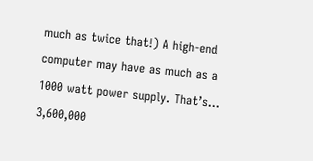much as twice that!) A high-end computer may have as much as a 1000 watt power supply. That’s… 3,600,000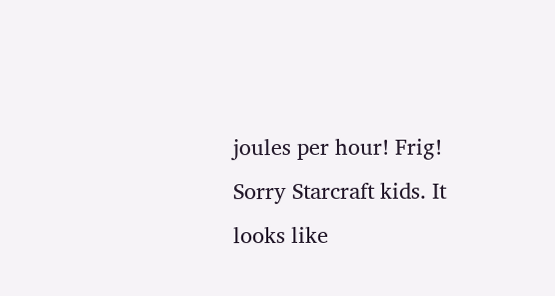joules per hour! Frig! Sorry Starcraft kids. It looks like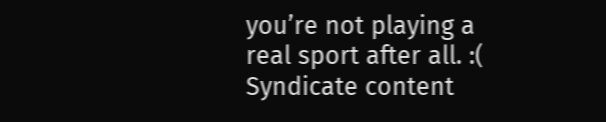you’re not playing a real sport after all. :(
Syndicate content